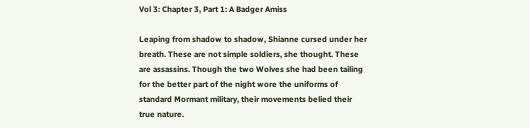Vol 3: Chapter 3, Part 1: A Badger Amiss

Leaping from shadow to shadow, Shianne cursed under her breath. These are not simple soldiers, she thought. These are assassins. Though the two Wolves she had been tailing for the better part of the night wore the uniforms of standard Mormant military, their movements belied their true nature.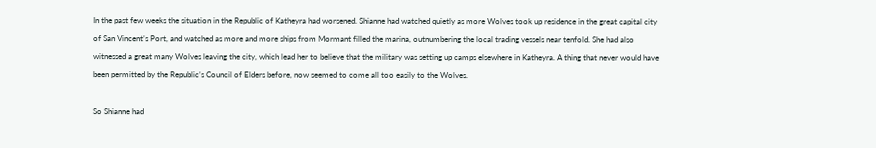In the past few weeks the situation in the Republic of Katheyra had worsened. Shianne had watched quietly as more Wolves took up residence in the great capital city of San Vincent’s Port, and watched as more and more ships from Mormant filled the marina, outnumbering the local trading vessels near tenfold. She had also witnessed a great many Wolves leaving the city, which lead her to believe that the military was setting up camps elsewhere in Katheyra. A thing that never would have been permitted by the Republic’s Council of Elders before, now seemed to come all too easily to the Wolves.

So Shianne had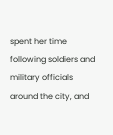spent her time following soldiers and military officials around the city, and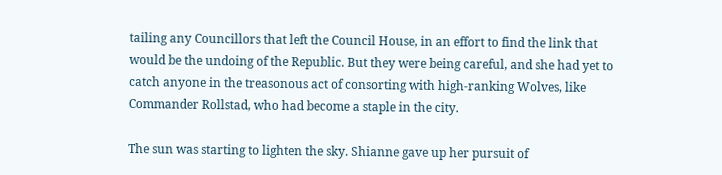tailing any Councillors that left the Council House, in an effort to find the link that would be the undoing of the Republic. But they were being careful, and she had yet to catch anyone in the treasonous act of consorting with high-ranking Wolves, like Commander Rollstad, who had become a staple in the city.

The sun was starting to lighten the sky. Shianne gave up her pursuit of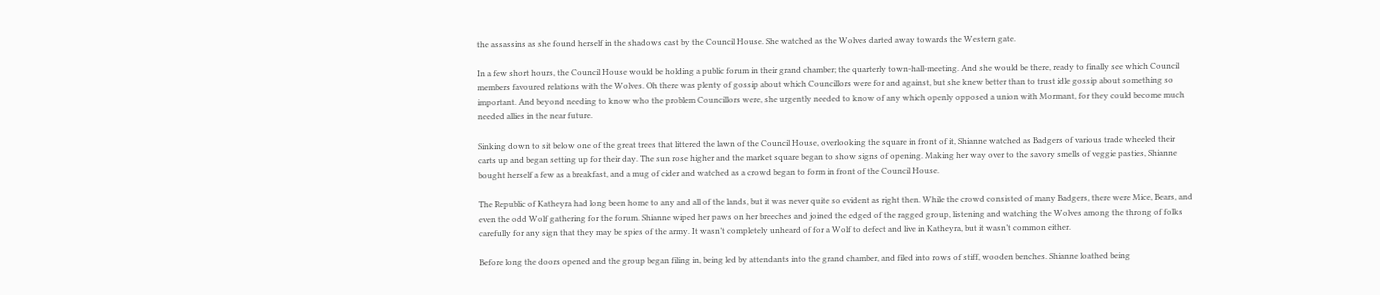the assassins as she found herself in the shadows cast by the Council House. She watched as the Wolves darted away towards the Western gate.

In a few short hours, the Council House would be holding a public forum in their grand chamber; the quarterly town-hall-meeting. And she would be there, ready to finally see which Council members favoured relations with the Wolves. Oh there was plenty of gossip about which Councillors were for and against, but she knew better than to trust idle gossip about something so important. And beyond needing to know who the problem Councillors were, she urgently needed to know of any which openly opposed a union with Mormant, for they could become much needed allies in the near future.

Sinking down to sit below one of the great trees that littered the lawn of the Council House, overlooking the square in front of it, Shianne watched as Badgers of various trade wheeled their carts up and began setting up for their day. The sun rose higher and the market square began to show signs of opening. Making her way over to the savory smells of veggie pasties, Shianne bought herself a few as a breakfast, and a mug of cider and watched as a crowd began to form in front of the Council House.

The Republic of Katheyra had long been home to any and all of the lands, but it was never quite so evident as right then. While the crowd consisted of many Badgers, there were Mice, Bears, and even the odd Wolf gathering for the forum. Shianne wiped her paws on her breeches and joined the edged of the ragged group, listening and watching the Wolves among the throng of folks carefully for any sign that they may be spies of the army. It wasn’t completely unheard of for a Wolf to defect and live in Katheyra, but it wasn’t common either.

Before long the doors opened and the group began filing in, being led by attendants into the grand chamber, and filed into rows of stiff, wooden benches. Shianne loathed being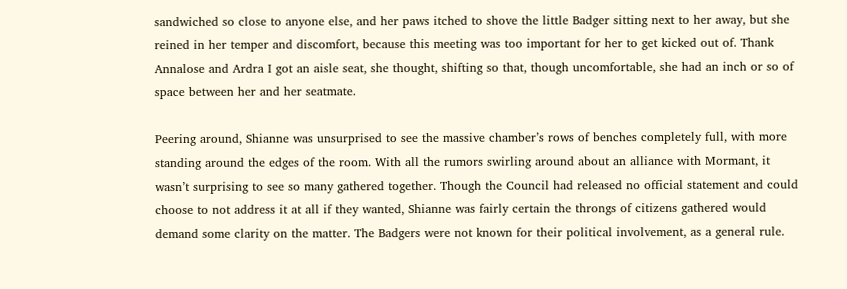sandwiched so close to anyone else, and her paws itched to shove the little Badger sitting next to her away, but she reined in her temper and discomfort, because this meeting was too important for her to get kicked out of. Thank Annalose and Ardra I got an aisle seat, she thought, shifting so that, though uncomfortable, she had an inch or so of space between her and her seatmate.

Peering around, Shianne was unsurprised to see the massive chamber’s rows of benches completely full, with more standing around the edges of the room. With all the rumors swirling around about an alliance with Mormant, it wasn’t surprising to see so many gathered together. Though the Council had released no official statement and could choose to not address it at all if they wanted, Shianne was fairly certain the throngs of citizens gathered would demand some clarity on the matter. The Badgers were not known for their political involvement, as a general rule.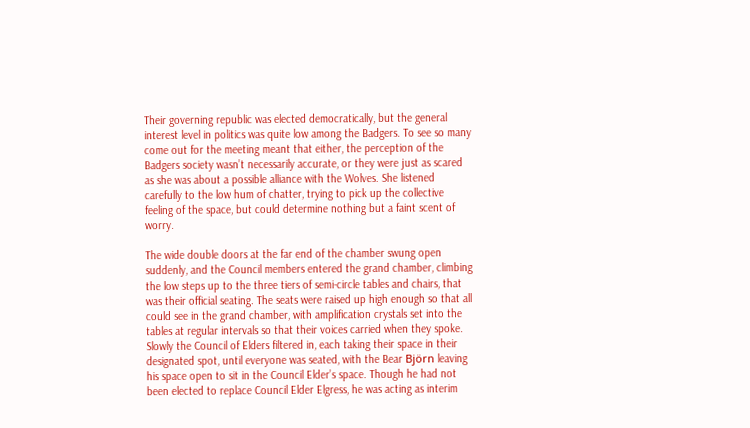Their governing republic was elected democratically, but the general interest level in politics was quite low among the Badgers. To see so many come out for the meeting meant that either, the perception of the Badgers society wasn’t necessarily accurate, or they were just as scared as she was about a possible alliance with the Wolves. She listened carefully to the low hum of chatter, trying to pick up the collective feeling of the space, but could determine nothing but a faint scent of worry.

The wide double doors at the far end of the chamber swung open suddenly, and the Council members entered the grand chamber, climbing the low steps up to the three tiers of semi-circle tables and chairs, that was their official seating. The seats were raised up high enough so that all could see in the grand chamber, with amplification crystals set into the tables at regular intervals so that their voices carried when they spoke. Slowly the Council of Elders filtered in, each taking their space in their designated spot, until everyone was seated, with the Bear Björn leaving his space open to sit in the Council Elder’s space. Though he had not been elected to replace Council Elder Elgress, he was acting as interim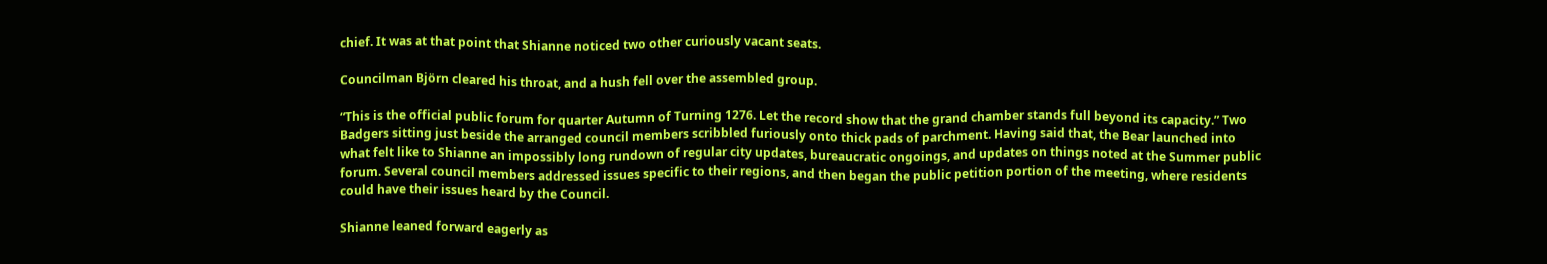chief. It was at that point that Shianne noticed two other curiously vacant seats.

Councilman Björn cleared his throat, and a hush fell over the assembled group.

“This is the official public forum for quarter Autumn of Turning 1276. Let the record show that the grand chamber stands full beyond its capacity.” Two Badgers sitting just beside the arranged council members scribbled furiously onto thick pads of parchment. Having said that, the Bear launched into what felt like to Shianne an impossibly long rundown of regular city updates, bureaucratic ongoings, and updates on things noted at the Summer public forum. Several council members addressed issues specific to their regions, and then began the public petition portion of the meeting, where residents could have their issues heard by the Council.

Shianne leaned forward eagerly as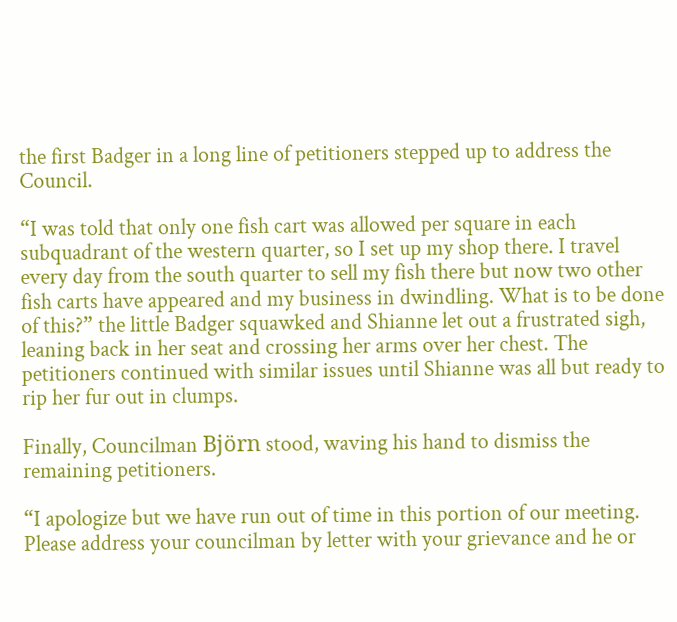the first Badger in a long line of petitioners stepped up to address the Council.

“I was told that only one fish cart was allowed per square in each subquadrant of the western quarter, so I set up my shop there. I travel every day from the south quarter to sell my fish there but now two other fish carts have appeared and my business in dwindling. What is to be done of this?” the little Badger squawked and Shianne let out a frustrated sigh, leaning back in her seat and crossing her arms over her chest. The petitioners continued with similar issues until Shianne was all but ready to rip her fur out in clumps.

Finally, Councilman Björn stood, waving his hand to dismiss the remaining petitioners.

“I apologize but we have run out of time in this portion of our meeting. Please address your councilman by letter with your grievance and he or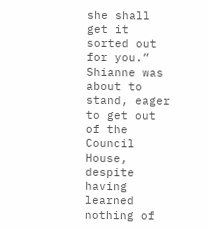she shall get it sorted out for you.” Shianne was about to stand, eager to get out of the Council House, despite having learned nothing of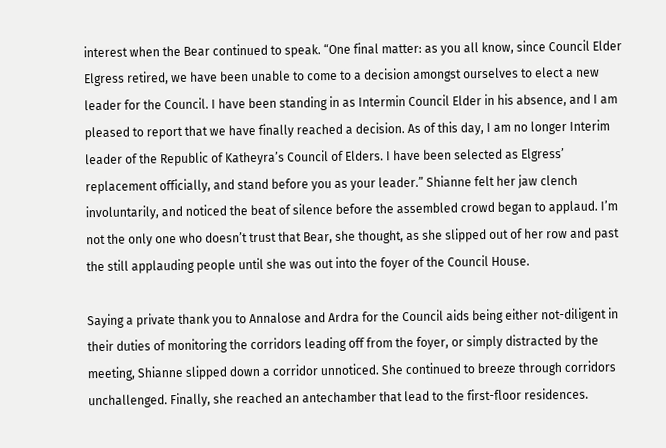interest when the Bear continued to speak. “One final matter: as you all know, since Council Elder Elgress retired, we have been unable to come to a decision amongst ourselves to elect a new leader for the Council. I have been standing in as Intermin Council Elder in his absence, and I am pleased to report that we have finally reached a decision. As of this day, I am no longer Interim leader of the Republic of Katheyra’s Council of Elders. I have been selected as Elgress’ replacement officially, and stand before you as your leader.” Shianne felt her jaw clench involuntarily, and noticed the beat of silence before the assembled crowd began to applaud. I’m not the only one who doesn’t trust that Bear, she thought, as she slipped out of her row and past the still applauding people until she was out into the foyer of the Council House.

Saying a private thank you to Annalose and Ardra for the Council aids being either not-diligent in their duties of monitoring the corridors leading off from the foyer, or simply distracted by the meeting, Shianne slipped down a corridor unnoticed. She continued to breeze through corridors unchallenged. Finally, she reached an antechamber that lead to the first-floor residences.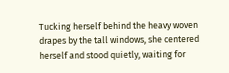Tucking herself behind the heavy woven drapes by the tall windows, she centered herself and stood quietly, waiting for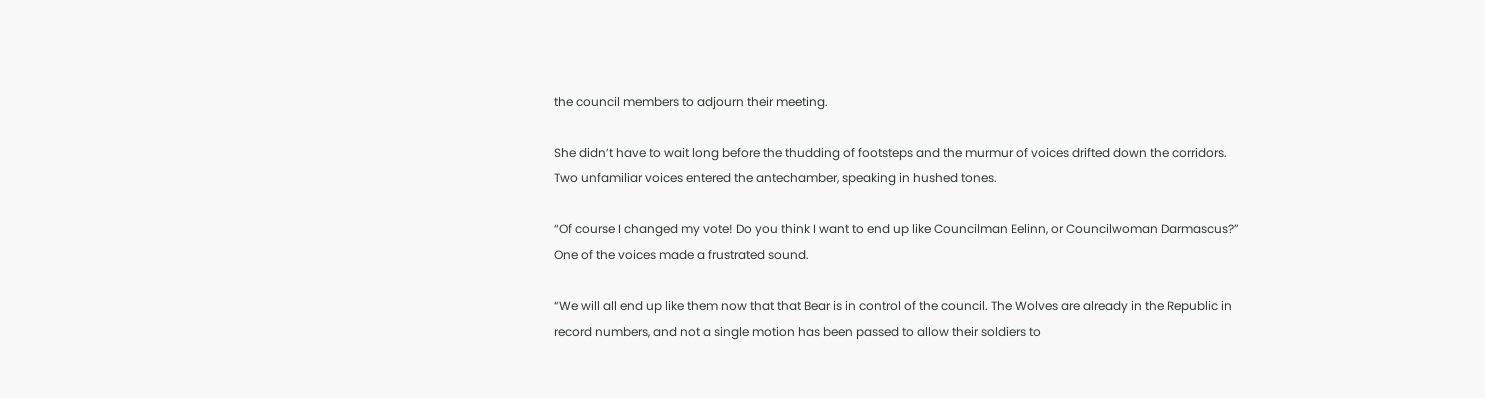the council members to adjourn their meeting.

She didn’t have to wait long before the thudding of footsteps and the murmur of voices drifted down the corridors. Two unfamiliar voices entered the antechamber, speaking in hushed tones.

“Of course I changed my vote! Do you think I want to end up like Councilman Eelinn, or Councilwoman Darmascus?” One of the voices made a frustrated sound.

“We will all end up like them now that that Bear is in control of the council. The Wolves are already in the Republic in record numbers, and not a single motion has been passed to allow their soldiers to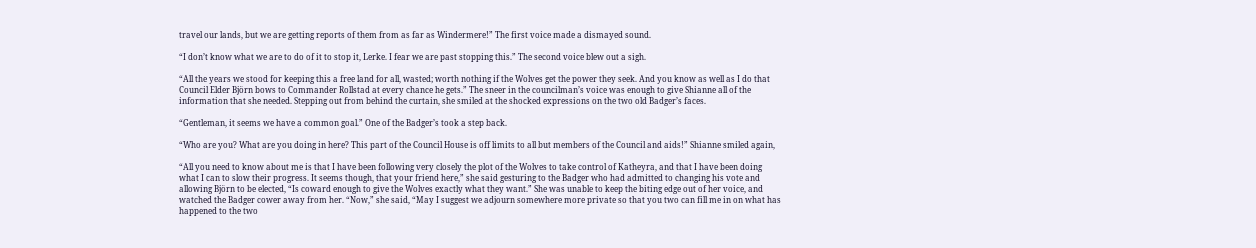travel our lands, but we are getting reports of them from as far as Windermere!” The first voice made a dismayed sound.

“I don’t know what we are to do of it to stop it, Lerke. I fear we are past stopping this.” The second voice blew out a sigh.

“All the years we stood for keeping this a free land for all, wasted; worth nothing if the Wolves get the power they seek. And you know as well as I do that Council Elder Björn bows to Commander Rollstad at every chance he gets.” The sneer in the councilman’s voice was enough to give Shianne all of the information that she needed. Stepping out from behind the curtain, she smiled at the shocked expressions on the two old Badger’s faces.

“Gentleman, it seems we have a common goal.” One of the Badger’s took a step back.

“Who are you? What are you doing in here? This part of the Council House is off limits to all but members of the Council and aids!” Shianne smiled again,

“All you need to know about me is that I have been following very closely the plot of the Wolves to take control of Katheyra, and that I have been doing what I can to slow their progress. It seems though, that your friend here,” she said gesturing to the Badger who had admitted to changing his vote and allowing Björn to be elected, “Is coward enough to give the Wolves exactly what they want.” She was unable to keep the biting edge out of her voice, and watched the Badger cower away from her. “Now,” she said, “May I suggest we adjourn somewhere more private so that you two can fill me in on what has happened to the two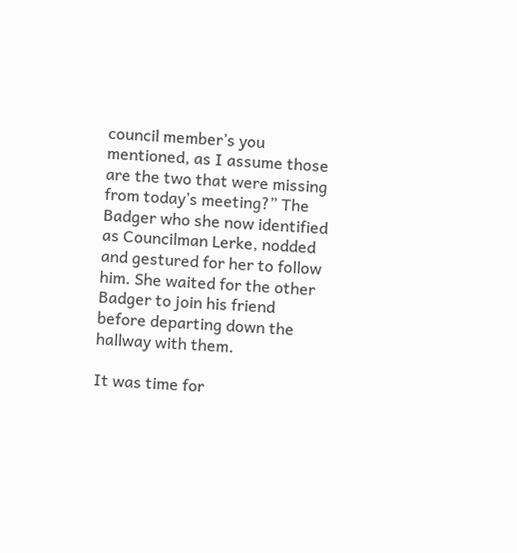council member’s you mentioned, as I assume those are the two that were missing from today’s meeting?” The Badger who she now identified as Councilman Lerke, nodded and gestured for her to follow him. She waited for the other Badger to join his friend before departing down the hallway with them.

It was time for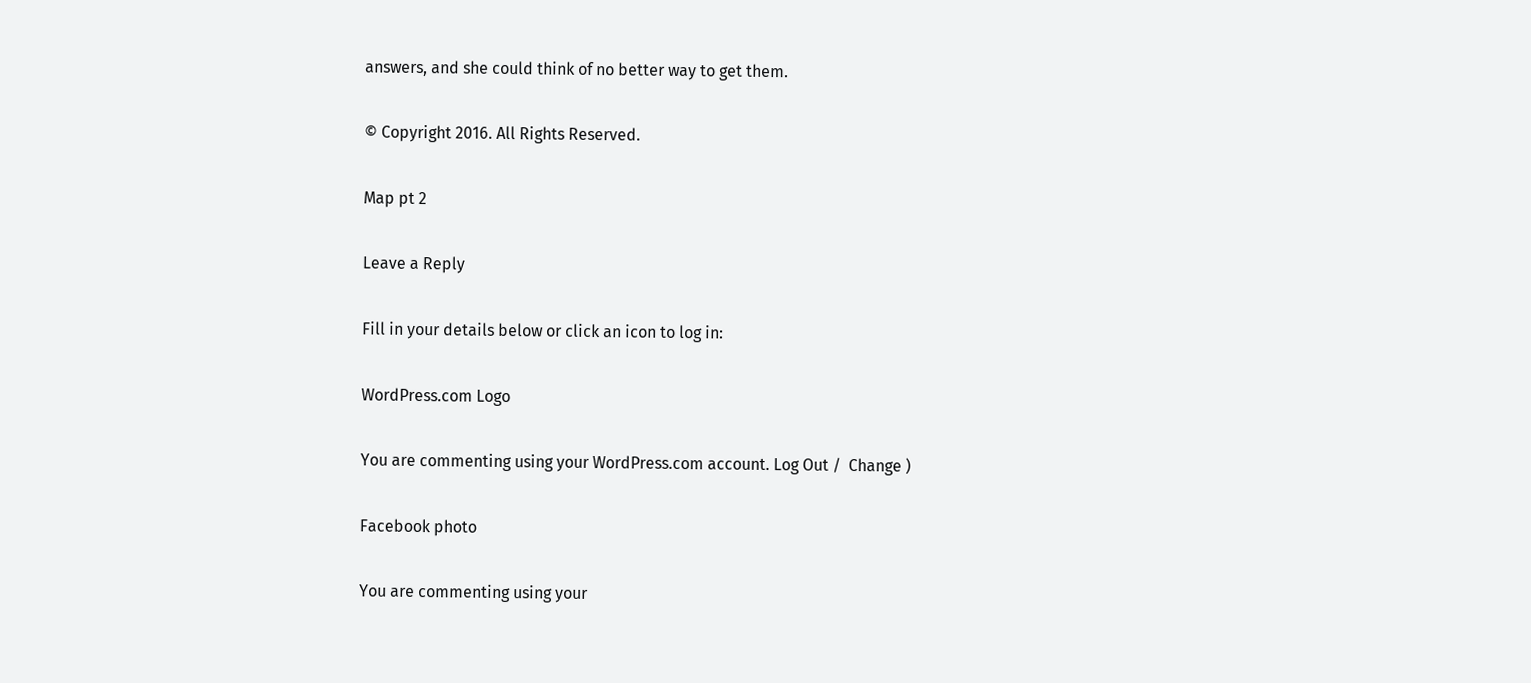answers, and she could think of no better way to get them.

© Copyright 2016. All Rights Reserved.

Map pt 2

Leave a Reply

Fill in your details below or click an icon to log in:

WordPress.com Logo

You are commenting using your WordPress.com account. Log Out /  Change )

Facebook photo

You are commenting using your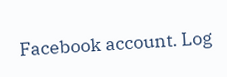Facebook account. Log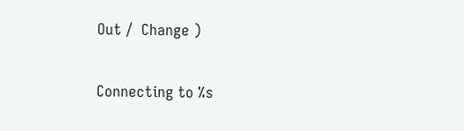Out /  Change )

Connecting to %s